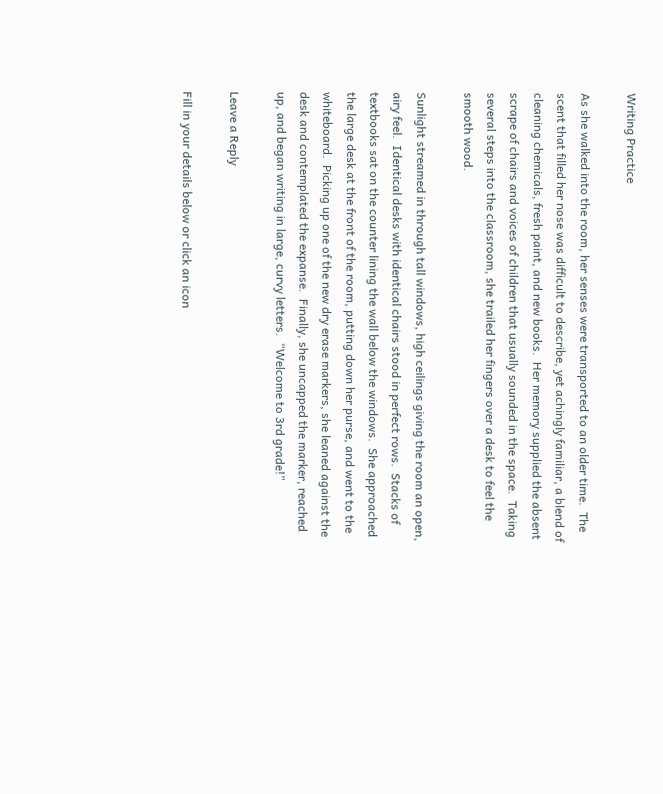Writing Practice

As she walked into the room, her senses were transported to an older time.  The scent that filled her nose was difficult to describe, yet achingly familiar, a blend of cleaning chemicals, fresh paint, and new books.  Her memory supplied the absent scrape of chairs and voices of children that usually sounded in the space.  Taking several steps into the classroom, she trailed her fingers over a desk to feel the smooth wood.

Sunlight streamed in through tall windows, high ceilings giving the room an open, airy feel.  Identical desks with identical chairs stood in perfect rows.  Stacks of textbooks sat on the counter lining the wall below the windows.  She approached the large desk at the front of the room, putting down her purse, and went to the whiteboard.  Picking up one of the new dry erase markers, she leaned against the desk and contemplated the expanse.  Finally, she uncapped the marker, reached up, and began writing in large, curvy letters.  “Welcome to 3rd grade!”

Leave a Reply

Fill in your details below or click an icon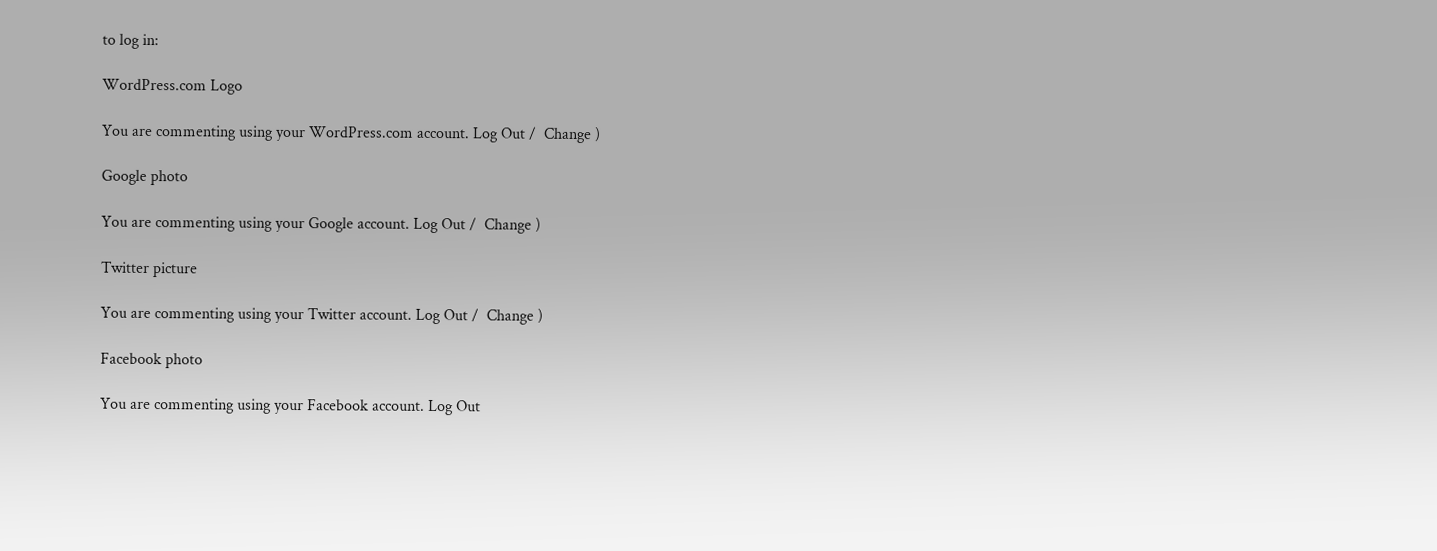to log in:

WordPress.com Logo

You are commenting using your WordPress.com account. Log Out /  Change )

Google photo

You are commenting using your Google account. Log Out /  Change )

Twitter picture

You are commenting using your Twitter account. Log Out /  Change )

Facebook photo

You are commenting using your Facebook account. Log Out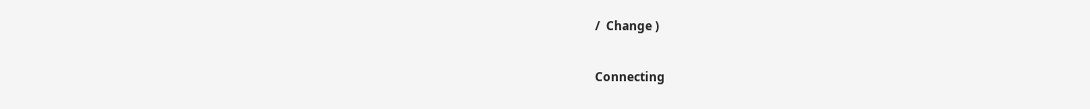/  Change )

Connecting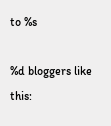to %s

%d bloggers like this: